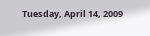Tuesday, April 14, 2009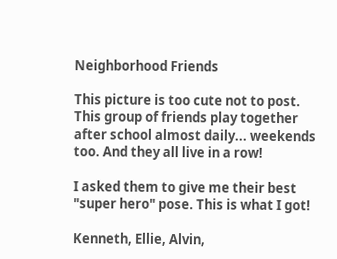Neighborhood Friends

This picture is too cute not to post. This group of friends play together after school almost daily... weekends too. And they all live in a row!

I asked them to give me their best "super hero" pose. This is what I got!

Kenneth, Ellie, Alvin,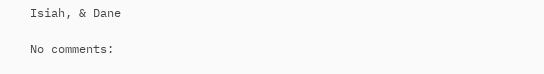Isiah, & Dane

No comments: